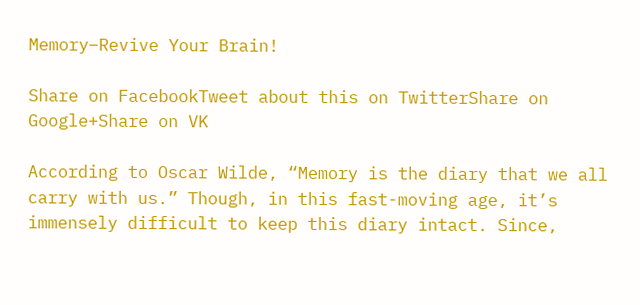Memory–Revive Your Brain!

Share on FacebookTweet about this on TwitterShare on Google+Share on VK

According to Oscar Wilde, “Memory is the diary that we all carry with us.” Though, in this fast-moving age, it’s immensely difficult to keep this diary intact. Since,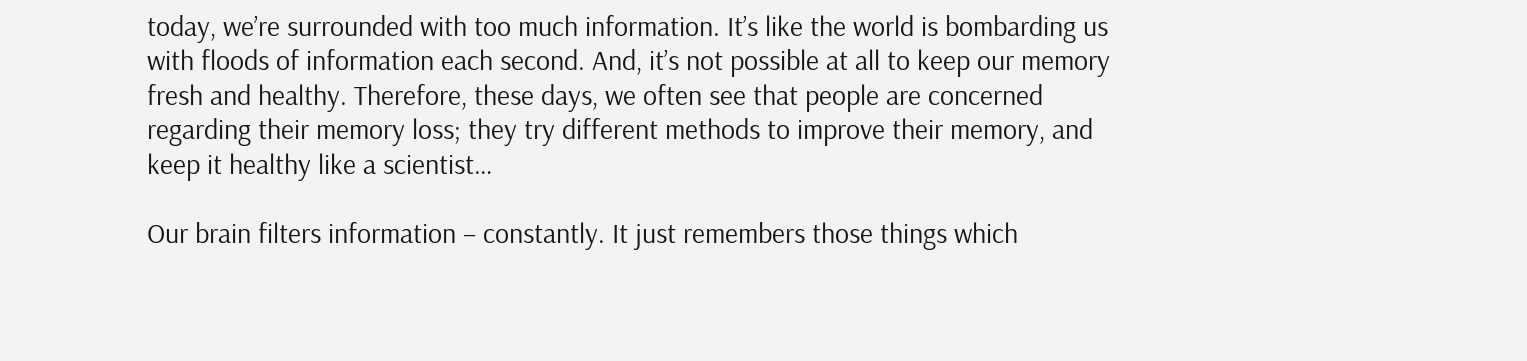today, we’re surrounded with too much information. It’s like the world is bombarding us with floods of information each second. And, it’s not possible at all to keep our memory fresh and healthy. Therefore, these days, we often see that people are concerned regarding their memory loss; they try different methods to improve their memory, and keep it healthy like a scientist…

Our brain filters information – constantly. It just remembers those things which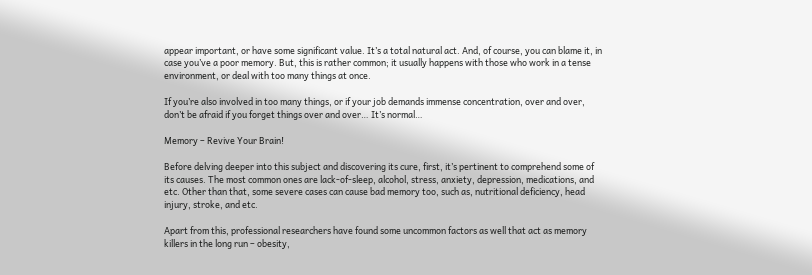appear important, or have some significant value. It’s a total natural act. And, of course, you can blame it, in case you’ve a poor memory. But, this is rather common; it usually happens with those who work in a tense environment, or deal with too many things at once.

If you’re also involved in too many things, or if your job demands immense concentration, over and over, don’t be afraid if you forget things over and over… It’s normal…

Memory – Revive Your Brain!

Before delving deeper into this subject and discovering its cure, first, it’s pertinent to comprehend some of its causes. The most common ones are lack-of-sleep, alcohol, stress, anxiety, depression, medications, and etc. Other than that, some severe cases can cause bad memory too, such as, nutritional deficiency, head injury, stroke, and etc.

Apart from this, professional researchers have found some uncommon factors as well that act as memory killers in the long run – obesity,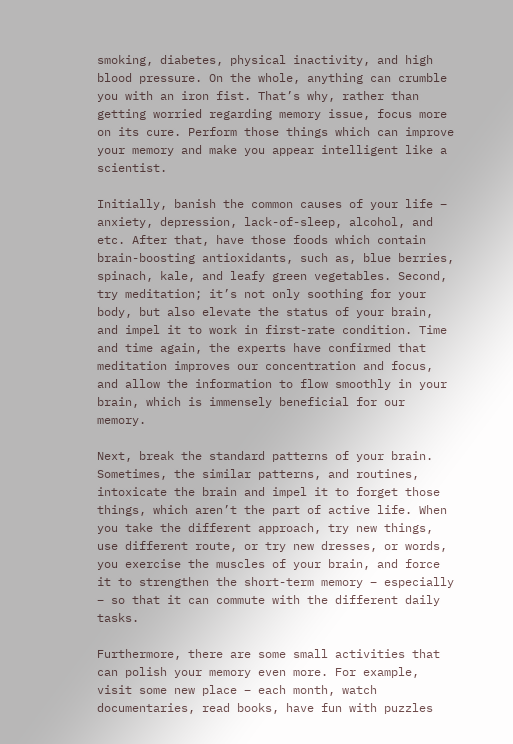smoking, diabetes, physical inactivity, and high blood pressure. On the whole, anything can crumble you with an iron fist. That’s why, rather than getting worried regarding memory issue, focus more on its cure. Perform those things which can improve your memory and make you appear intelligent like a scientist.

Initially, banish the common causes of your life – anxiety, depression, lack-of-sleep, alcohol, and etc. After that, have those foods which contain brain-boosting antioxidants, such as, blue berries, spinach, kale, and leafy green vegetables. Second, try meditation; it’s not only soothing for your body, but also elevate the status of your brain, and impel it to work in first-rate condition. Time and time again, the experts have confirmed that meditation improves our concentration and focus, and allow the information to flow smoothly in your brain, which is immensely beneficial for our memory.

Next, break the standard patterns of your brain. Sometimes, the similar patterns, and routines, intoxicate the brain and impel it to forget those things, which aren’t the part of active life. When you take the different approach, try new things, use different route, or try new dresses, or words, you exercise the muscles of your brain, and force it to strengthen the short-term memory – especially – so that it can commute with the different daily tasks.

Furthermore, there are some small activities that can polish your memory even more. For example, visit some new place – each month, watch documentaries, read books, have fun with puzzles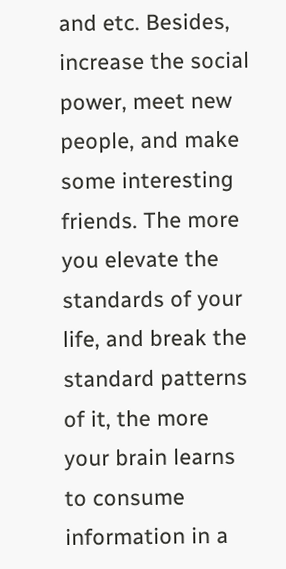and etc. Besides, increase the social power, meet new people, and make some interesting friends. The more you elevate the standards of your life, and break the standard patterns of it, the more your brain learns to consume information in a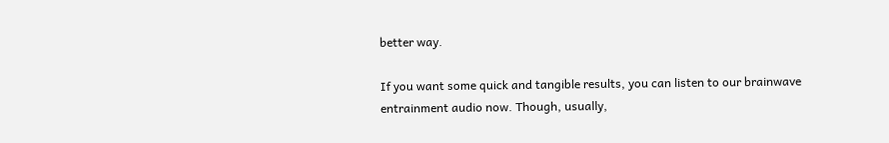better way.

If you want some quick and tangible results, you can listen to our brainwave entrainment audio now. Though, usually,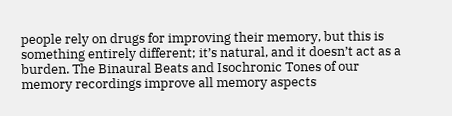people rely on drugs for improving their memory, but this is something entirely different; it’s natural, and it doesn’t act as a burden. The Binaural Beats and Isochronic Tones of our memory recordings improve all memory aspects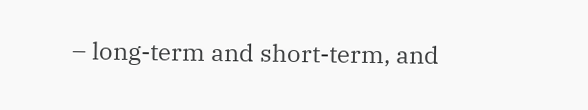– long-term and short-term, and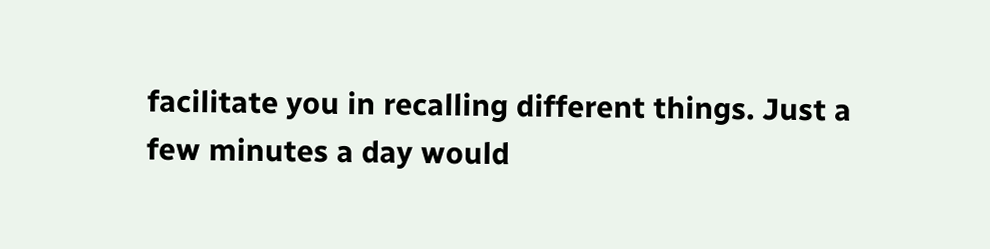facilitate you in recalling different things. Just a few minutes a day would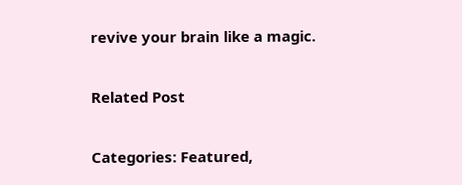revive your brain like a magic.

Related Post

Categories: Featured,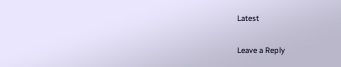Latest

Leave a Reply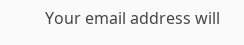Your email address will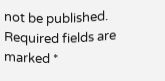not be published. Required fields are marked *